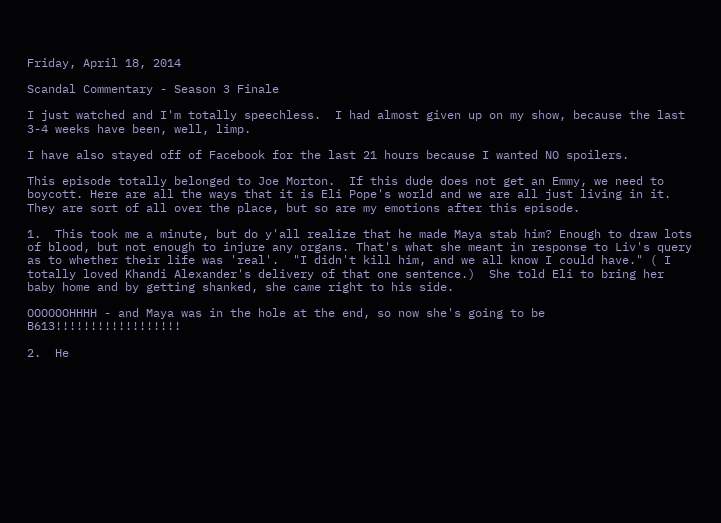Friday, April 18, 2014

Scandal Commentary - Season 3 Finale

I just watched and I'm totally speechless.  I had almost given up on my show, because the last 3-4 weeks have been, well, limp.

I have also stayed off of Facebook for the last 21 hours because I wanted NO spoilers.

This episode totally belonged to Joe Morton.  If this dude does not get an Emmy, we need to boycott. Here are all the ways that it is Eli Pope's world and we are all just living in it.  They are sort of all over the place, but so are my emotions after this episode.

1.  This took me a minute, but do y'all realize that he made Maya stab him? Enough to draw lots of blood, but not enough to injure any organs. That's what she meant in response to Liv's query as to whether their life was 'real'.  "I didn't kill him, and we all know I could have." ( I totally loved Khandi Alexander's delivery of that one sentence.)  She told Eli to bring her baby home and by getting shanked, she came right to his side.

OOOOOOHHHH - and Maya was in the hole at the end, so now she's going to be B613!!!!!!!!!!!!!!!!!!

2.  He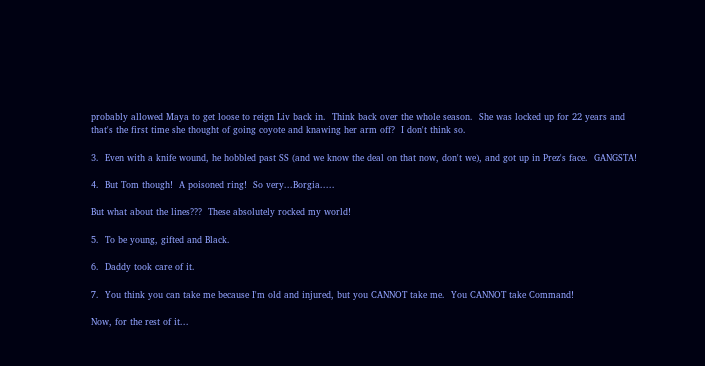probably allowed Maya to get loose to reign Liv back in.  Think back over the whole season.  She was locked up for 22 years and that's the first time she thought of going coyote and knawing her arm off?  I don't think so.

3.  Even with a knife wound, he hobbled past SS (and we know the deal on that now, don't we), and got up in Prez's face.  GANGSTA!

4.  But Tom though!  A poisoned ring!  So very...Borgia.....

But what about the lines???  These absolutely rocked my world!

5.  To be young, gifted and Black.

6.  Daddy took care of it.

7.  You think you can take me because I'm old and injured, but you CANNOT take me.  You CANNOT take Command!

Now, for the rest of it...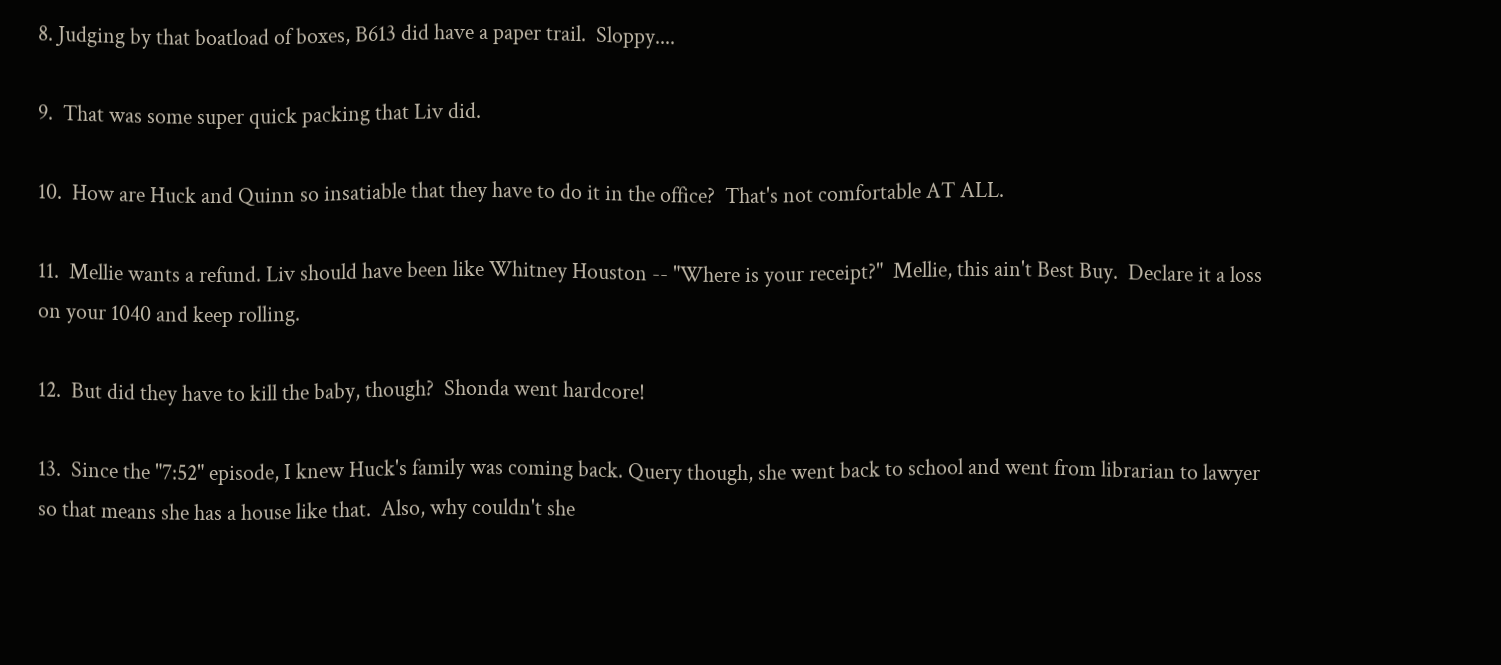8. Judging by that boatload of boxes, B613 did have a paper trail.  Sloppy....

9.  That was some super quick packing that Liv did.

10.  How are Huck and Quinn so insatiable that they have to do it in the office?  That's not comfortable AT ALL.

11.  Mellie wants a refund. Liv should have been like Whitney Houston -- "Where is your receipt?"  Mellie, this ain't Best Buy.  Declare it a loss on your 1040 and keep rolling.

12.  But did they have to kill the baby, though?  Shonda went hardcore!

13.  Since the "7:52" episode, I knew Huck's family was coming back. Query though, she went back to school and went from librarian to lawyer so that means she has a house like that.  Also, why couldn't she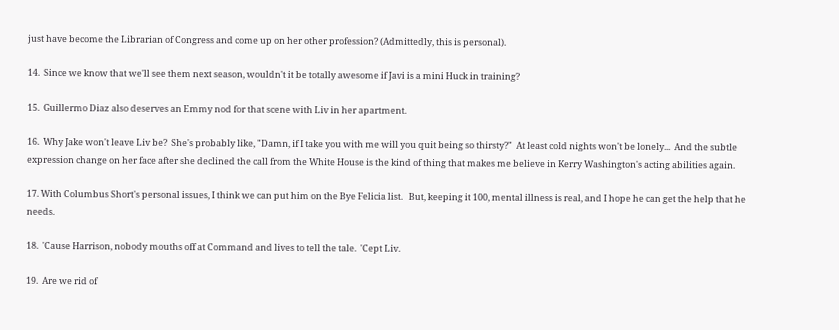just have become the Librarian of Congress and come up on her other profession? (Admittedly, this is personal).

14.  Since we know that we'll see them next season, wouldn't it be totally awesome if Javi is a mini Huck in training?

15.  Guillermo Diaz also deserves an Emmy nod for that scene with Liv in her apartment.

16.  Why Jake won't leave Liv be?  She's probably like, "Damn, if I take you with me will you quit being so thirsty?"  At least cold nights won't be lonely...  And the subtle expression change on her face after she declined the call from the White House is the kind of thing that makes me believe in Kerry Washington's acting abilities again.

17. With Columbus Short's personal issues, I think we can put him on the Bye Felicia list.   But, keeping it 100, mental illness is real, and I hope he can get the help that he needs.

18.  'Cause Harrison, nobody mouths off at Command and lives to tell the tale.  'Cept Liv.

19.  Are we rid of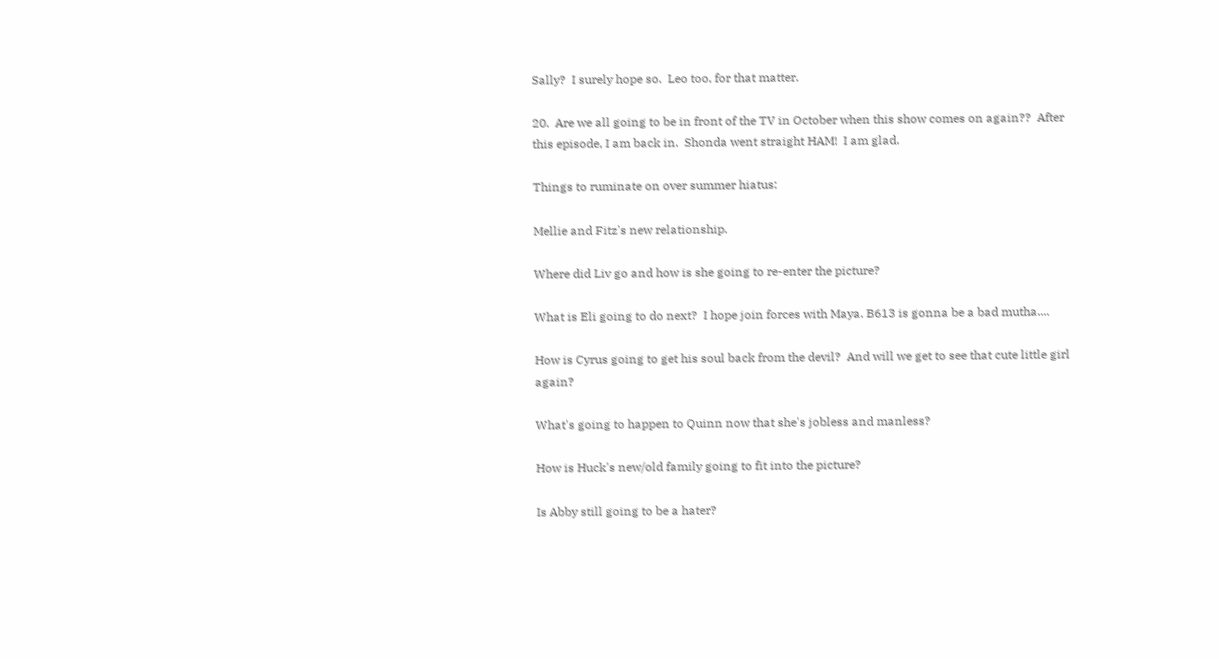Sally?  I surely hope so.  Leo too, for that matter.

20.  Are we all going to be in front of the TV in October when this show comes on again??  After this episode, I am back in.  Shonda went straight HAM!  I am glad.

Things to ruminate on over summer hiatus:

Mellie and Fitz's new relationship.

Where did Liv go and how is she going to re-enter the picture?

What is Eli going to do next?  I hope join forces with Maya. B613 is gonna be a bad mutha....

How is Cyrus going to get his soul back from the devil?  And will we get to see that cute little girl again?

What's going to happen to Quinn now that she's jobless and manless?

How is Huck's new/old family going to fit into the picture?

Is Abby still going to be a hater?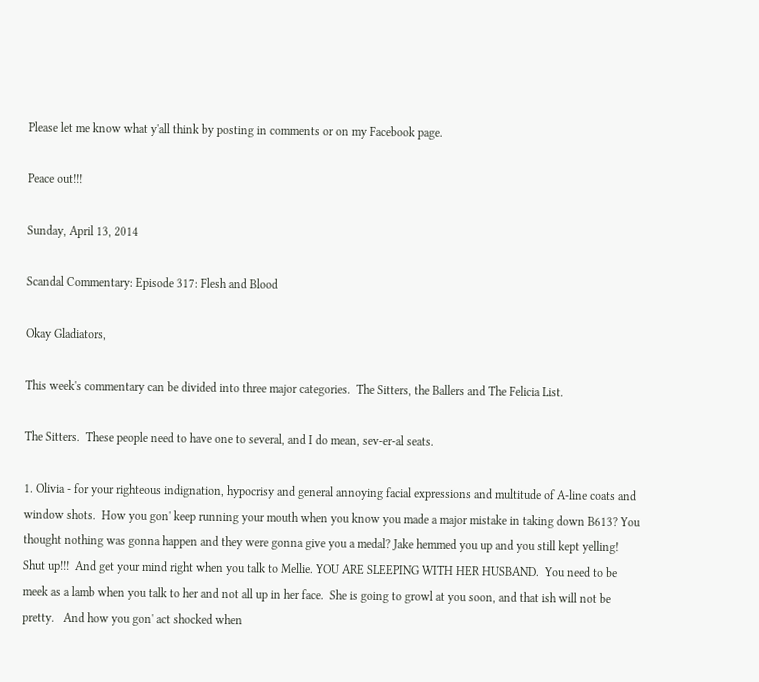Please let me know what y'all think by posting in comments or on my Facebook page.

Peace out!!!

Sunday, April 13, 2014

Scandal Commentary: Episode 317: Flesh and Blood

Okay Gladiators,

This week's commentary can be divided into three major categories.  The Sitters, the Ballers and The Felicia List.

The Sitters.  These people need to have one to several, and I do mean, sev-er-al seats.

1. Olivia - for your righteous indignation, hypocrisy and general annoying facial expressions and multitude of A-line coats and window shots.  How you gon' keep running your mouth when you know you made a major mistake in taking down B613? You thought nothing was gonna happen and they were gonna give you a medal? Jake hemmed you up and you still kept yelling! Shut up!!!  And get your mind right when you talk to Mellie. YOU ARE SLEEPING WITH HER HUSBAND.  You need to be meek as a lamb when you talk to her and not all up in her face.  She is going to growl at you soon, and that ish will not be pretty.   And how you gon' act shocked when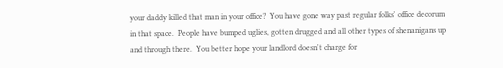your daddy killed that man in your office?  You have gone way past regular folks' office decorum in that space.  People have bumped uglies, gotten drugged and all other types of shenanigans up and through there.  You better hope your landlord doesn't charge for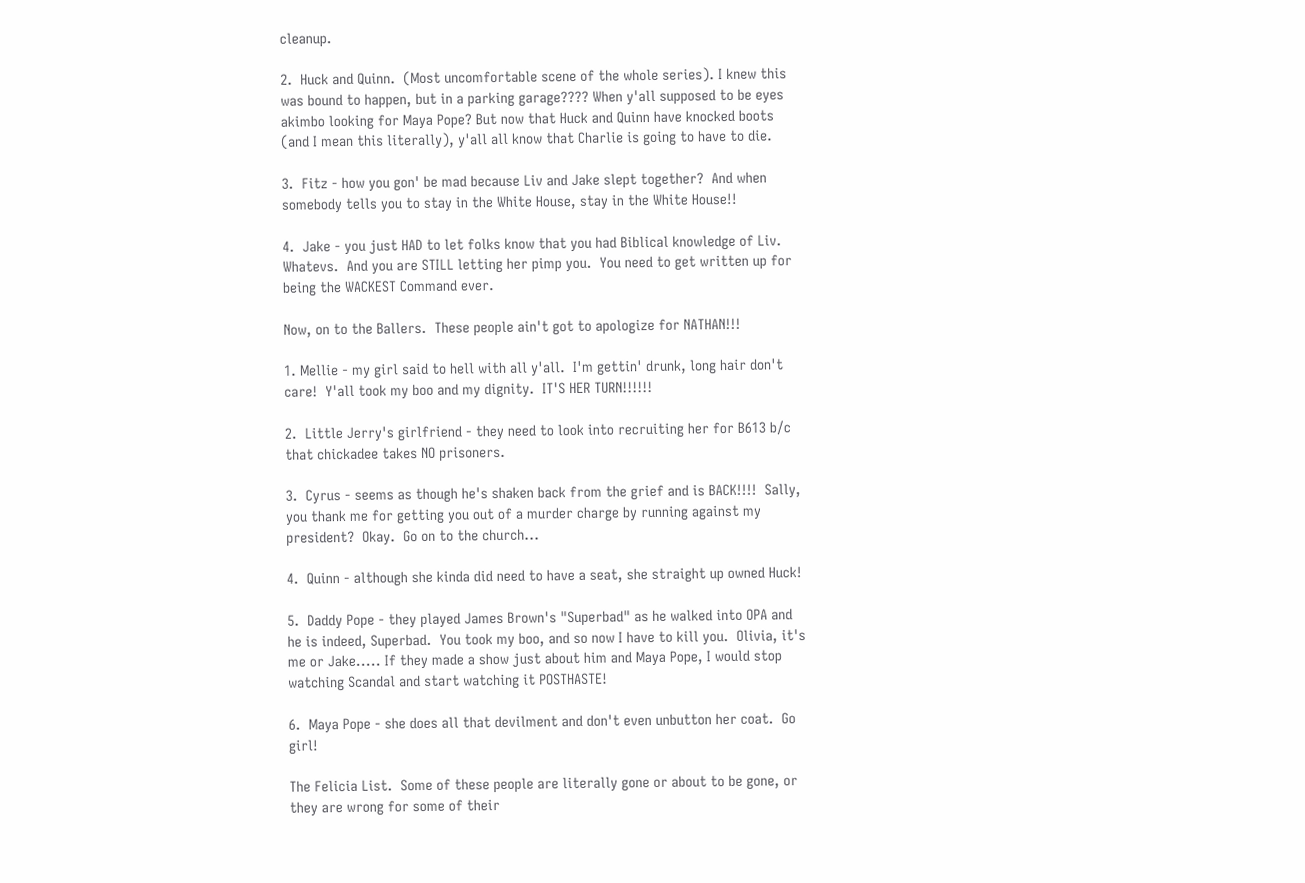cleanup.

2.  Huck and Quinn.  (Most uncomfortable scene of the whole series). I knew this was bound to happen, but in a parking garage???? When y'all supposed to be eyes akimbo looking for Maya Pope? But now that Huck and Quinn have knocked boots (and I mean this literally), y'all all know that Charlie is going to have to die.

3.  Fitz - how you gon' be mad because Liv and Jake slept together?  And when somebody tells you to stay in the White House, stay in the White House!!

4.  Jake - you just HAD to let folks know that you had Biblical knowledge of Liv.  Whatevs.  And you are STILL letting her pimp you.  You need to get written up for being the WACKEST Command ever.

Now, on to the Ballers.  These people ain't got to apologize for NATHAN!!!

1. Mellie - my girl said to hell with all y'all.  I'm gettin' drunk, long hair don't care!  Y'all took my boo and my dignity.  IT'S HER TURN!!!!!!

2.  Little Jerry's girlfriend - they need to look into recruiting her for B613 b/c that chickadee takes NO prisoners.

3.  Cyrus - seems as though he's shaken back from the grief and is BACK!!!!  Sally, you thank me for getting you out of a murder charge by running against my president?  Okay.  Go on to the church...

4.  Quinn - although she kinda did need to have a seat, she straight up owned Huck!

5.  Daddy Pope - they played James Brown's "Superbad" as he walked into OPA and he is indeed, Superbad.  You took my boo, and so now I have to kill you.  Olivia, it's me or Jake..... If they made a show just about him and Maya Pope, I would stop watching Scandal and start watching it POSTHASTE!

6.  Maya Pope - she does all that devilment and don't even unbutton her coat.  Go girl!

The Felicia List.  Some of these people are literally gone or about to be gone, or they are wrong for some of their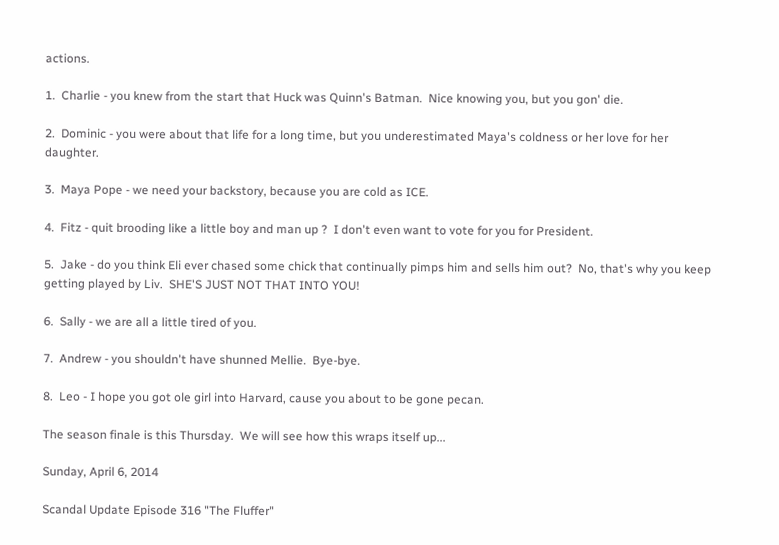actions.

1.  Charlie - you knew from the start that Huck was Quinn's Batman.  Nice knowing you, but you gon' die.

2.  Dominic - you were about that life for a long time, but you underestimated Maya's coldness or her love for her daughter.

3.  Maya Pope - we need your backstory, because you are cold as ICE.

4.  Fitz - quit brooding like a little boy and man up ?  I don't even want to vote for you for President.

5.  Jake - do you think Eli ever chased some chick that continually pimps him and sells him out?  No, that's why you keep getting played by Liv.  SHE'S JUST NOT THAT INTO YOU!

6.  Sally - we are all a little tired of you.

7.  Andrew - you shouldn't have shunned Mellie.  Bye-bye.

8.  Leo - I hope you got ole girl into Harvard, cause you about to be gone pecan.

The season finale is this Thursday.  We will see how this wraps itself up...

Sunday, April 6, 2014

Scandal Update Episode 316 "The Fluffer"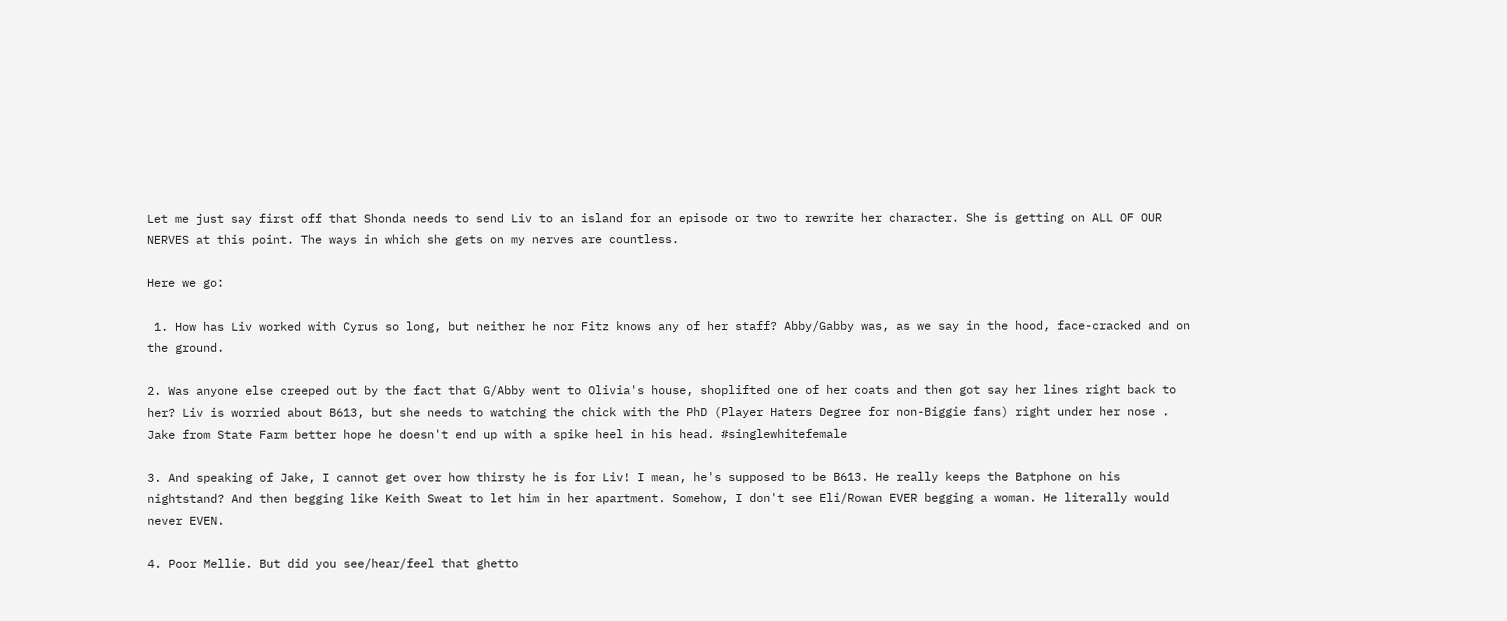Let me just say first off that Shonda needs to send Liv to an island for an episode or two to rewrite her character. She is getting on ALL OF OUR NERVES at this point. The ways in which she gets on my nerves are countless.

Here we go:

 1. How has Liv worked with Cyrus so long, but neither he nor Fitz knows any of her staff? Abby/Gabby was, as we say in the hood, face-cracked and on the ground.

2. Was anyone else creeped out by the fact that G/Abby went to Olivia's house, shoplifted one of her coats and then got say her lines right back to her? Liv is worried about B613, but she needs to watching the chick with the PhD (Player Haters Degree for non-Biggie fans) right under her nose . Jake from State Farm better hope he doesn't end up with a spike heel in his head. #singlewhitefemale

3. And speaking of Jake, I cannot get over how thirsty he is for Liv! I mean, he's supposed to be B613. He really keeps the Batphone on his nightstand? And then begging like Keith Sweat to let him in her apartment. Somehow, I don't see Eli/Rowan EVER begging a woman. He literally would never EVEN.

4. Poor Mellie. But did you see/hear/feel that ghetto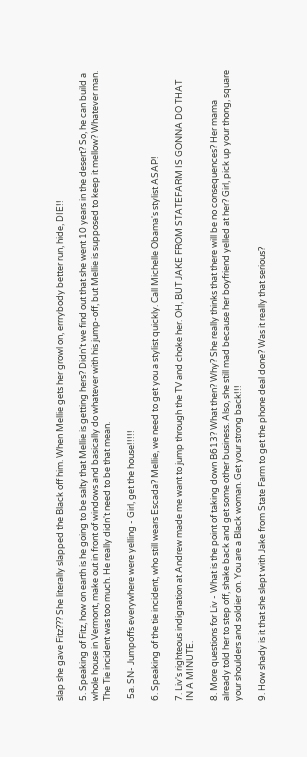slap she gave Fitz??? She literally slapped the Black off him. When Mellie gets her growl on, errrybody better run, hide, DIE!!

5. Speaking of Fitz, how on earth is he going to be salty that Mellie is getting hers? Didn't we find out that she went 10 years in the desert? So, he can build a whole house in Vermont, make out in front of windows and basically do whatever with his jump-off, but Mellie is supposed to keep it mellow? Whatever man. The Tie incident was too much. He really didn't need to be that mean.

 5a. SN- Jumpoffs everywhere were yelling - Girl, get the house!!!!!

6. Speaking of the tie incident, who still wears Escada? Mellie, we need to get you a stylist quickly. Call Michelle Obama's stylist ASAP!

7. Liv's righteous indignation at Andrew made me want to jump through the TV and choke her. OH, BUT JAKE FROM STATEFARM IS GONNA DO THAT IN A MINUTE.

8. More questions for Liv - What is the point of taking down B613? What then? Why? She really thinks that there will be no consequences? Her mama already told her to step off, shake back and get some other business. Also, she still mad because her boyfriend yelled at her? Girl, pick up your thong, square your shoulders and soldier on. You are a Black woman. Get your strong back!!!

9. How shady is it that she slept with Jake from State Farm to get the phone deal done? Was it really that serious?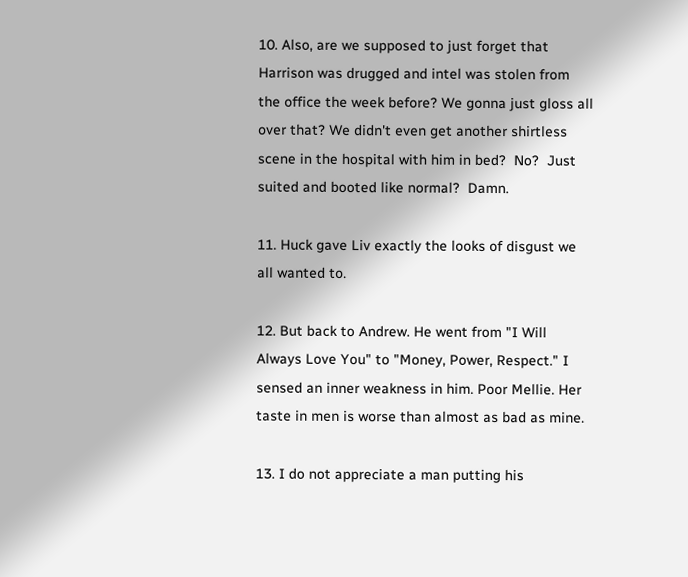10. Also, are we supposed to just forget that Harrison was drugged and intel was stolen from the office the week before? We gonna just gloss all over that? We didn't even get another shirtless scene in the hospital with him in bed?  No?  Just suited and booted like normal?  Damn.

11. Huck gave Liv exactly the looks of disgust we all wanted to.

12. But back to Andrew. He went from "I Will Always Love You" to "Money, Power, Respect." I sensed an inner weakness in him. Poor Mellie. Her taste in men is worse than almost as bad as mine.

13. I do not appreciate a man putting his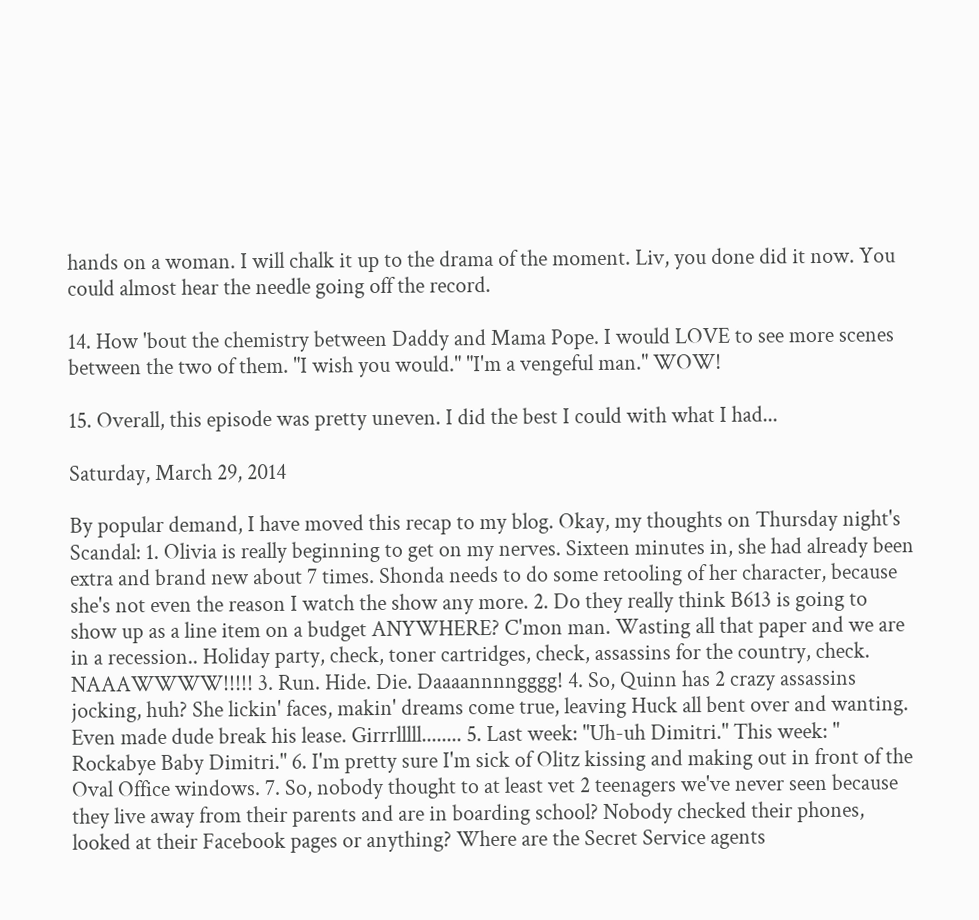hands on a woman. I will chalk it up to the drama of the moment. Liv, you done did it now. You could almost hear the needle going off the record.

14. How 'bout the chemistry between Daddy and Mama Pope. I would LOVE to see more scenes between the two of them. "I wish you would." "I'm a vengeful man." WOW!

15. Overall, this episode was pretty uneven. I did the best I could with what I had...

Saturday, March 29, 2014

By popular demand, I have moved this recap to my blog. Okay, my thoughts on Thursday night's Scandal: 1. Olivia is really beginning to get on my nerves. Sixteen minutes in, she had already been extra and brand new about 7 times. Shonda needs to do some retooling of her character, because she's not even the reason I watch the show any more. 2. Do they really think B613 is going to show up as a line item on a budget ANYWHERE? C'mon man. Wasting all that paper and we are in a recession.. Holiday party, check, toner cartridges, check, assassins for the country, check. NAAAWWWW!!!!! 3. Run. Hide. Die. Daaaannnngggg! 4. So, Quinn has 2 crazy assassins jocking, huh? She lickin' faces, makin' dreams come true, leaving Huck all bent over and wanting. Even made dude break his lease. Girrrlllll........ 5. Last week: "Uh-uh Dimitri." This week: " Rockabye Baby Dimitri." 6. I'm pretty sure I'm sick of Olitz kissing and making out in front of the Oval Office windows. 7. So, nobody thought to at least vet 2 teenagers we've never seen because they live away from their parents and are in boarding school? Nobody checked their phones, looked at their Facebook pages or anything? Where are the Secret Service agents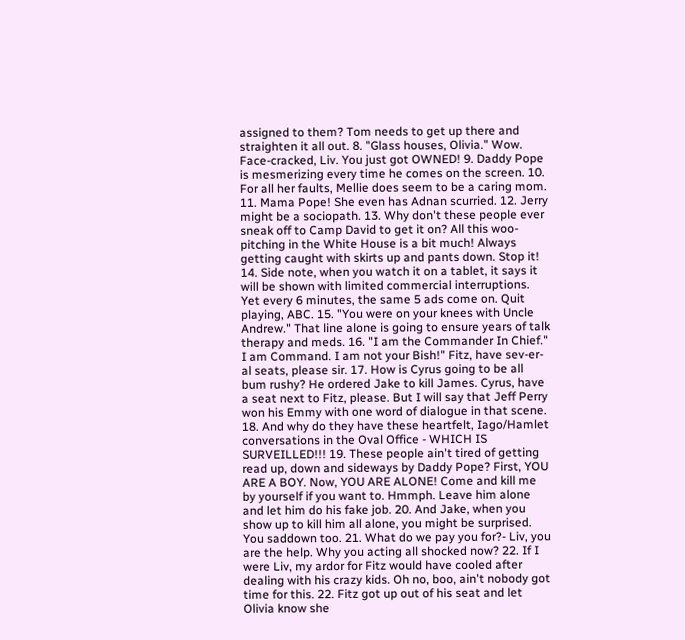assigned to them? Tom needs to get up there and straighten it all out. 8. "Glass houses, Olivia." Wow. Face-cracked, Liv. You just got OWNED! 9. Daddy Pope is mesmerizing every time he comes on the screen. 10. For all her faults, Mellie does seem to be a caring mom. 11. Mama Pope! She even has Adnan scurried. 12. Jerry might be a sociopath. 13. Why don't these people ever sneak off to Camp David to get it on? All this woo-pitching in the White House is a bit much! Always getting caught with skirts up and pants down. Stop it! 14. Side note, when you watch it on a tablet, it says it will be shown with limited commercial interruptions. Yet every 6 minutes, the same 5 ads come on. Quit playing, ABC. 15. "You were on your knees with Uncle Andrew." That line alone is going to ensure years of talk therapy and meds. 16. "I am the Commander In Chief." I am Command. I am not your Bish!" Fitz, have sev-er-al seats, please sir. 17. How is Cyrus going to be all bum rushy? He ordered Jake to kill James. Cyrus, have a seat next to Fitz, please. But I will say that Jeff Perry won his Emmy with one word of dialogue in that scene. 18. And why do they have these heartfelt, Iago/Hamlet conversations in the Oval Office - WHICH IS SURVEILLED!!! 19. These people ain't tired of getting read up, down and sideways by Daddy Pope? First, YOU ARE A BOY. Now, YOU ARE ALONE! Come and kill me by yourself if you want to. Hmmph. Leave him alone and let him do his fake job. 20. And Jake, when you show up to kill him all alone, you might be surprised. You saddown too. 21. What do we pay you for?- Liv, you are the help. Why you acting all shocked now? 22. If I were Liv, my ardor for Fitz would have cooled after dealing with his crazy kids. Oh no, boo, ain't nobody got time for this. 22. Fitz got up out of his seat and let Olivia know she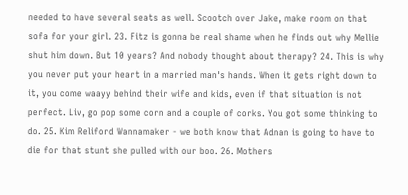needed to have several seats as well. Scootch over Jake, make room on that sofa for your girl. 23. Fitz is gonna be real shame when he finds out why Mellie shut him down. But 10 years? And nobody thought about therapy? 24. This is why you never put your heart in a married man's hands. When it gets right down to it, you come waayy behind their wife and kids, even if that situation is not perfect. Liv, go pop some corn and a couple of corks. You got some thinking to do. 25. Kim Reliford Wannamaker - we both know that Adnan is going to have to die for that stunt she pulled with our boo. 26. Mothers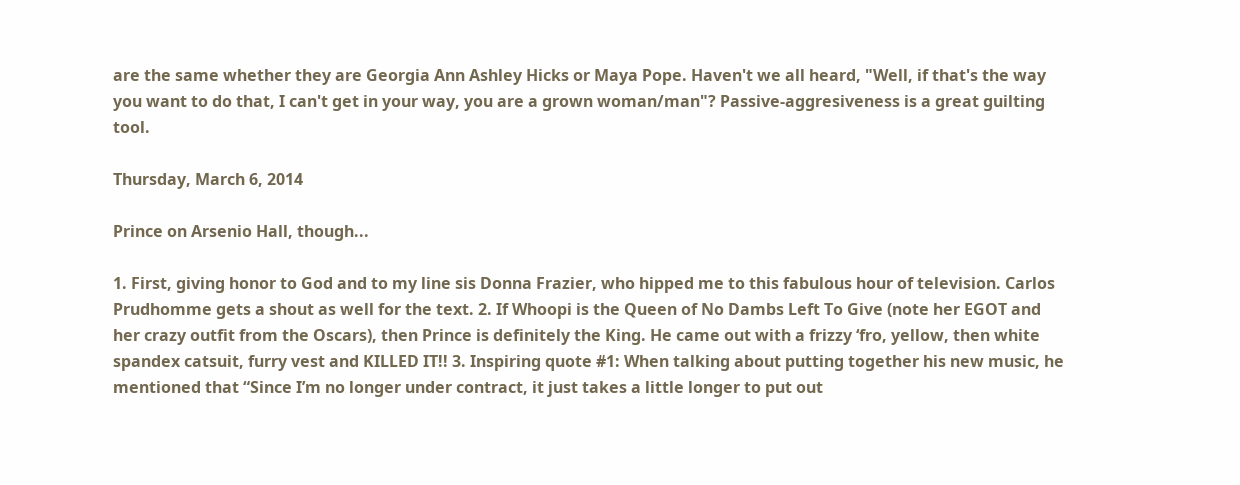are the same whether they are Georgia Ann Ashley Hicks or Maya Pope. Haven't we all heard, "Well, if that's the way you want to do that, I can't get in your way, you are a grown woman/man"? Passive-aggresiveness is a great guilting tool.

Thursday, March 6, 2014

Prince on Arsenio Hall, though...

1. First, giving honor to God and to my line sis Donna Frazier, who hipped me to this fabulous hour of television. Carlos Prudhomme gets a shout as well for the text. 2. If Whoopi is the Queen of No Dambs Left To Give (note her EGOT and her crazy outfit from the Oscars), then Prince is definitely the King. He came out with a frizzy ‘fro, yellow, then white spandex catsuit, furry vest and KILLED IT!! 3. Inspiring quote #1: When talking about putting together his new music, he mentioned that “Since I’m no longer under contract, it just takes a little longer to put out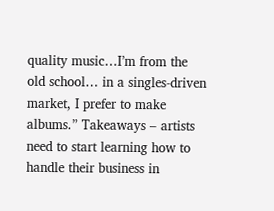quality music…I’m from the old school… in a singles-driven market, I prefer to make albums.” Takeaways – artists need to start learning how to handle their business in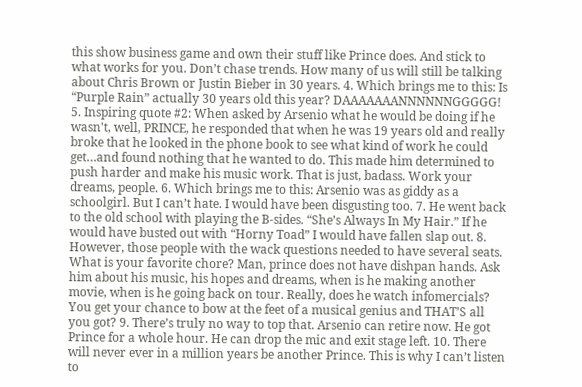this show business game and own their stuff like Prince does. And stick to what works for you. Don’t chase trends. How many of us will still be talking about Chris Brown or Justin Bieber in 30 years. 4. Which brings me to this: Is “Purple Rain” actually 30 years old this year? DAAAAAAANNNNNNGGGGG! 5. Inspiring quote #2: When asked by Arsenio what he would be doing if he wasn't, well, PRINCE, he responded that when he was 19 years old and really broke that he looked in the phone book to see what kind of work he could get…and found nothing that he wanted to do. This made him determined to push harder and make his music work. That is just, badass. Work your dreams, people. 6. Which brings me to this: Arsenio was as giddy as a schoolgirl. But I can’t hate. I would have been disgusting too. 7. He went back to the old school with playing the B-sides. “She’s Always In My Hair.” If he would have busted out with “Horny Toad” I would have fallen slap out. 8. However, those people with the wack questions needed to have several seats. What is your favorite chore? Man, prince does not have dishpan hands. Ask him about his music, his hopes and dreams, when is he making another movie, when is he going back on tour. Really, does he watch infomercials? You get your chance to bow at the feet of a musical genius and THAT’S all you got? 9. There’s truly no way to top that. Arsenio can retire now. He got Prince for a whole hour. He can drop the mic and exit stage left. 10. There will never ever in a million years be another Prince. This is why I can’t listen to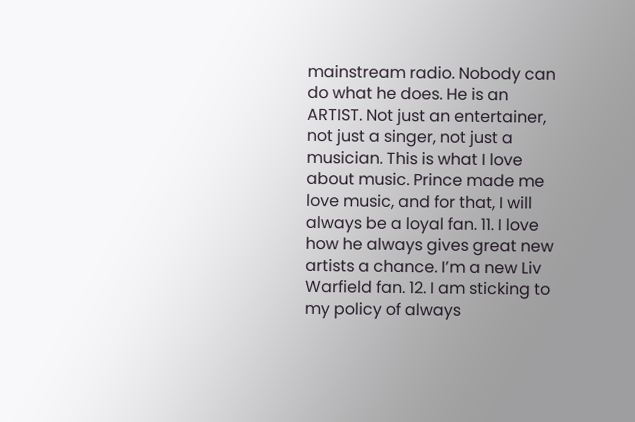mainstream radio. Nobody can do what he does. He is an ARTIST. Not just an entertainer, not just a singer, not just a musician. This is what I love about music. Prince made me love music, and for that, I will always be a loyal fan. 11. I love how he always gives great new artists a chance. I’m a new Liv Warfield fan. 12. I am sticking to my policy of always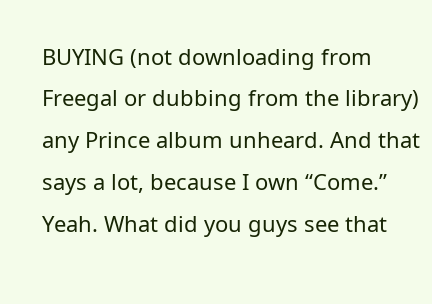BUYING (not downloading from Freegal or dubbing from the library) any Prince album unheard. And that says a lot, because I own “Come.” Yeah. What did you guys see that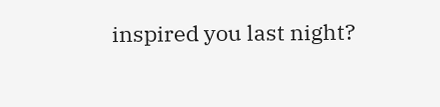inspired you last night?